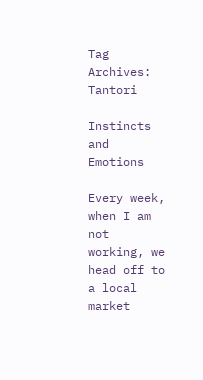Tag Archives: Tantori

Instincts and Emotions

Every week, when I am not working, we head off to a local market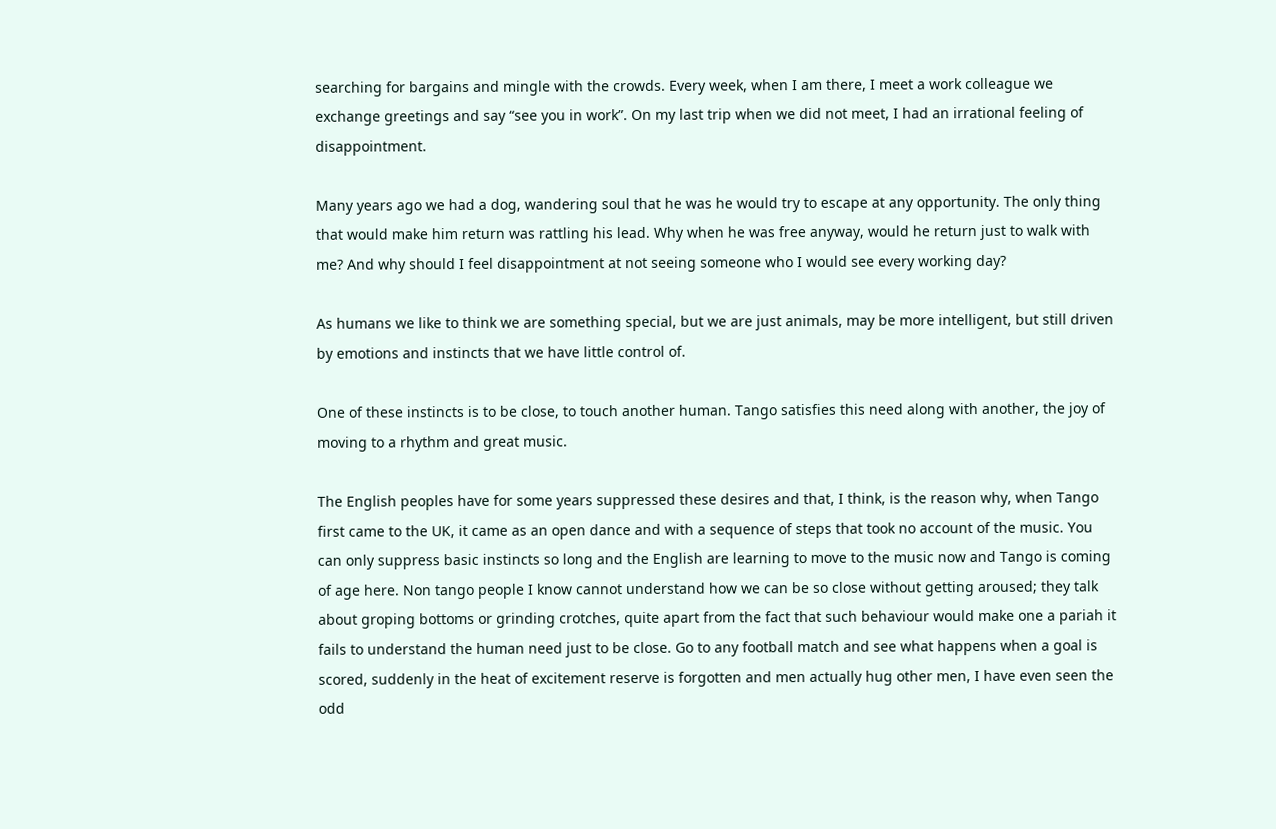searching for bargains and mingle with the crowds. Every week, when I am there, I meet a work colleague we exchange greetings and say “see you in work”. On my last trip when we did not meet, I had an irrational feeling of disappointment.

Many years ago we had a dog, wandering soul that he was he would try to escape at any opportunity. The only thing that would make him return was rattling his lead. Why when he was free anyway, would he return just to walk with me? And why should I feel disappointment at not seeing someone who I would see every working day?

As humans we like to think we are something special, but we are just animals, may be more intelligent, but still driven by emotions and instincts that we have little control of.

One of these instincts is to be close, to touch another human. Tango satisfies this need along with another, the joy of moving to a rhythm and great music.

The English peoples have for some years suppressed these desires and that, I think, is the reason why, when Tango first came to the UK, it came as an open dance and with a sequence of steps that took no account of the music. You can only suppress basic instincts so long and the English are learning to move to the music now and Tango is coming of age here. Non tango people I know cannot understand how we can be so close without getting aroused; they talk about groping bottoms or grinding crotches, quite apart from the fact that such behaviour would make one a pariah it fails to understand the human need just to be close. Go to any football match and see what happens when a goal is scored, suddenly in the heat of excitement reserve is forgotten and men actually hug other men, I have even seen the odd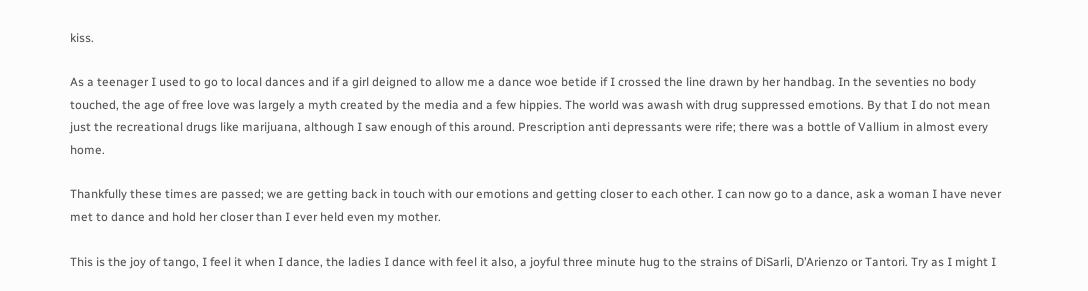kiss.

As a teenager I used to go to local dances and if a girl deigned to allow me a dance woe betide if I crossed the line drawn by her handbag. In the seventies no body touched, the age of free love was largely a myth created by the media and a few hippies. The world was awash with drug suppressed emotions. By that I do not mean just the recreational drugs like marijuana, although I saw enough of this around. Prescription anti depressants were rife; there was a bottle of Vallium in almost every home.

Thankfully these times are passed; we are getting back in touch with our emotions and getting closer to each other. I can now go to a dance, ask a woman I have never met to dance and hold her closer than I ever held even my mother.

This is the joy of tango, I feel it when I dance, the ladies I dance with feel it also, a joyful three minute hug to the strains of DiSarli, D’Arienzo or Tantori. Try as I might I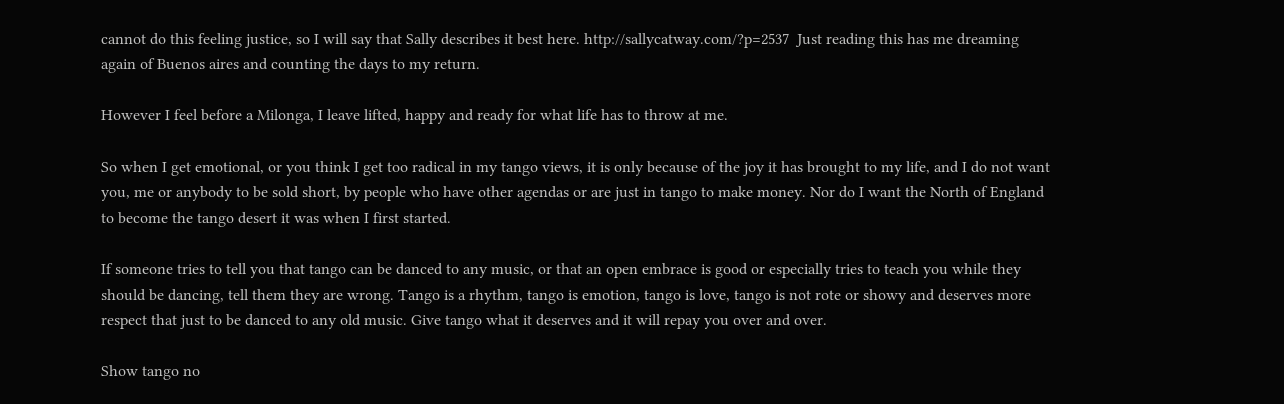cannot do this feeling justice, so I will say that Sally describes it best here. http://sallycatway.com/?p=2537  Just reading this has me dreaming again of Buenos aires and counting the days to my return.

However I feel before a Milonga, I leave lifted, happy and ready for what life has to throw at me.

So when I get emotional, or you think I get too radical in my tango views, it is only because of the joy it has brought to my life, and I do not want you, me or anybody to be sold short, by people who have other agendas or are just in tango to make money. Nor do I want the North of England to become the tango desert it was when I first started.

If someone tries to tell you that tango can be danced to any music, or that an open embrace is good or especially tries to teach you while they should be dancing, tell them they are wrong. Tango is a rhythm, tango is emotion, tango is love, tango is not rote or showy and deserves more respect that just to be danced to any old music. Give tango what it deserves and it will repay you over and over.

Show tango no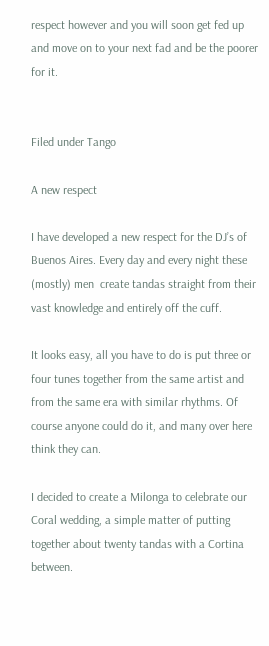respect however and you will soon get fed up and move on to your next fad and be the poorer for it.


Filed under Tango

A new respect

I have developed a new respect for the DJ’s of Buenos Aires. Every day and every night these (mostly) men  create tandas straight from their vast knowledge and entirely off the cuff.

It looks easy, all you have to do is put three or four tunes together from the same artist and from the same era with similar rhythms. Of course anyone could do it, and many over here think they can.

I decided to create a Milonga to celebrate our Coral wedding, a simple matter of putting together about twenty tandas with a Cortina between.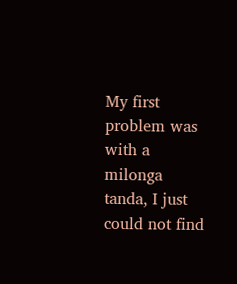My first problem was with a milonga tanda, I just could not find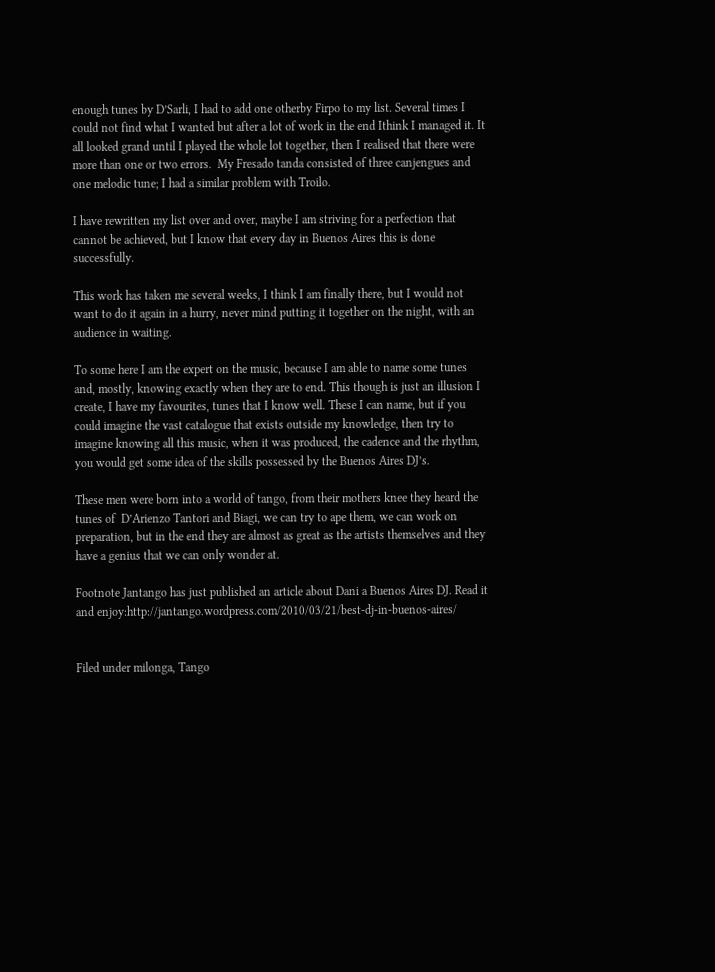enough tunes by D’Sarli, I had to add one otherby Firpo to my list. Several times I could not find what I wanted but after a lot of work in the end Ithink I managed it. It all looked grand until I played the whole lot together, then I realised that there were more than one or two errors.  My Fresado tanda consisted of three canjengues and one melodic tune; I had a similar problem with Troilo.

I have rewritten my list over and over, maybe I am striving for a perfection that cannot be achieved, but I know that every day in Buenos Aires this is done successfully.

This work has taken me several weeks, I think I am finally there, but I would not want to do it again in a hurry, never mind putting it together on the night, with an audience in waiting.

To some here I am the expert on the music, because I am able to name some tunes and, mostly, knowing exactly when they are to end. This though is just an illusion I create, I have my favourites, tunes that I know well. These I can name, but if you could imagine the vast catalogue that exists outside my knowledge, then try to imagine knowing all this music, when it was produced, the cadence and the rhythm, you would get some idea of the skills possessed by the Buenos Aires DJ’s.

These men were born into a world of tango, from their mothers knee they heard the tunes of  D’Arienzo Tantori and Biagi, we can try to ape them, we can work on preparation, but in the end they are almost as great as the artists themselves and they have a genius that we can only wonder at.

Footnote Jantango has just published an article about Dani a Buenos Aires DJ. Read it and enjoy:http://jantango.wordpress.com/2010/03/21/best-dj-in-buenos-aires/


Filed under milonga, Tango